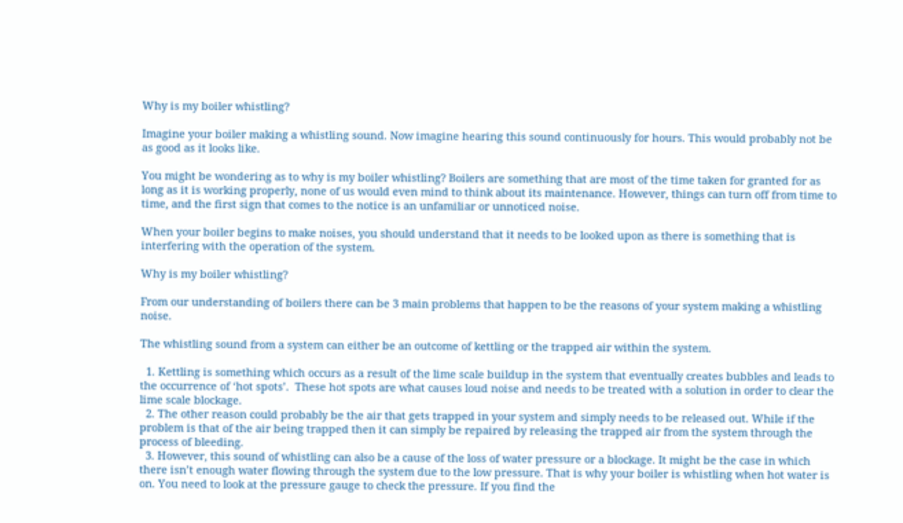Why is my boiler whistling?

Imagine your boiler making a whistling sound. Now imagine hearing this sound continuously for hours. This would probably not be as good as it looks like.

You might be wondering as to why is my boiler whistling? Boilers are something that are most of the time taken for granted for as long as it is working properly, none of us would even mind to think about its maintenance. However, things can turn off from time to time, and the first sign that comes to the notice is an unfamiliar or unnoticed noise.

When your boiler begins to make noises, you should understand that it needs to be looked upon as there is something that is interfering with the operation of the system.

Why is my boiler whistling?

From our understanding of boilers there can be 3 main problems that happen to be the reasons of your system making a whistling noise.

The whistling sound from a system can either be an outcome of kettling or the trapped air within the system.

  1. Kettling is something which occurs as a result of the lime scale buildup in the system that eventually creates bubbles and leads to the occurrence of ‘hot spots’.  These hot spots are what causes loud noise and needs to be treated with a solution in order to clear the lime scale blockage.
  2. The other reason could probably be the air that gets trapped in your system and simply needs to be released out. While if the problem is that of the air being trapped then it can simply be repaired by releasing the trapped air from the system through the process of bleeding.
  3. However, this sound of whistling can also be a cause of the loss of water pressure or a blockage. It might be the case in which there isn’t enough water flowing through the system due to the low pressure. That is why your boiler is whistling when hot water is on. You need to look at the pressure gauge to check the pressure. If you find the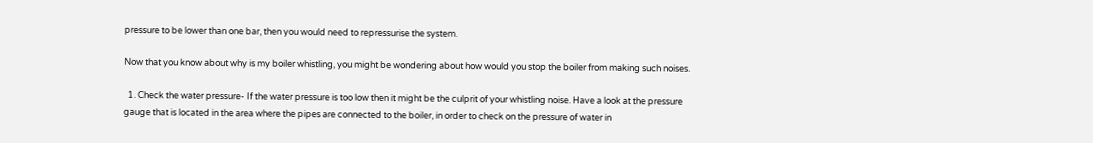pressure to be lower than one bar, then you would need to repressurise the system.

Now that you know about why is my boiler whistling, you might be wondering about how would you stop the boiler from making such noises.

  1. Check the water pressure- If the water pressure is too low then it might be the culprit of your whistling noise. Have a look at the pressure gauge that is located in the area where the pipes are connected to the boiler, in order to check on the pressure of water in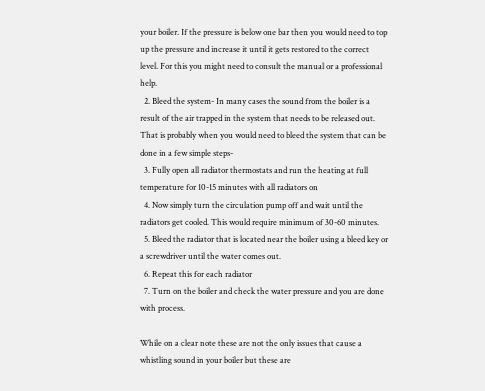your boiler. If the pressure is below one bar then you would need to top up the pressure and increase it until it gets restored to the correct level. For this you might need to consult the manual or a professional help.
  2. Bleed the system- In many cases the sound from the boiler is a result of the air trapped in the system that needs to be released out. That is probably when you would need to bleed the system that can be done in a few simple steps-
  3. Fully open all radiator thermostats and run the heating at full temperature for 10-15 minutes with all radiators on
  4. Now simply turn the circulation pump off and wait until the radiators get cooled. This would require minimum of 30-60 minutes.
  5. Bleed the radiator that is located near the boiler using a bleed key or a screwdriver until the water comes out.
  6. Repeat this for each radiator
  7. Turn on the boiler and check the water pressure and you are done with process.

While on a clear note these are not the only issues that cause a whistling sound in your boiler but these are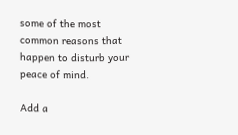some of the most common reasons that happen to disturb your peace of mind.

Add a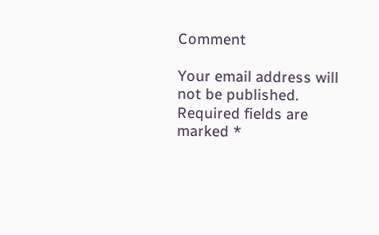Comment

Your email address will not be published. Required fields are marked *